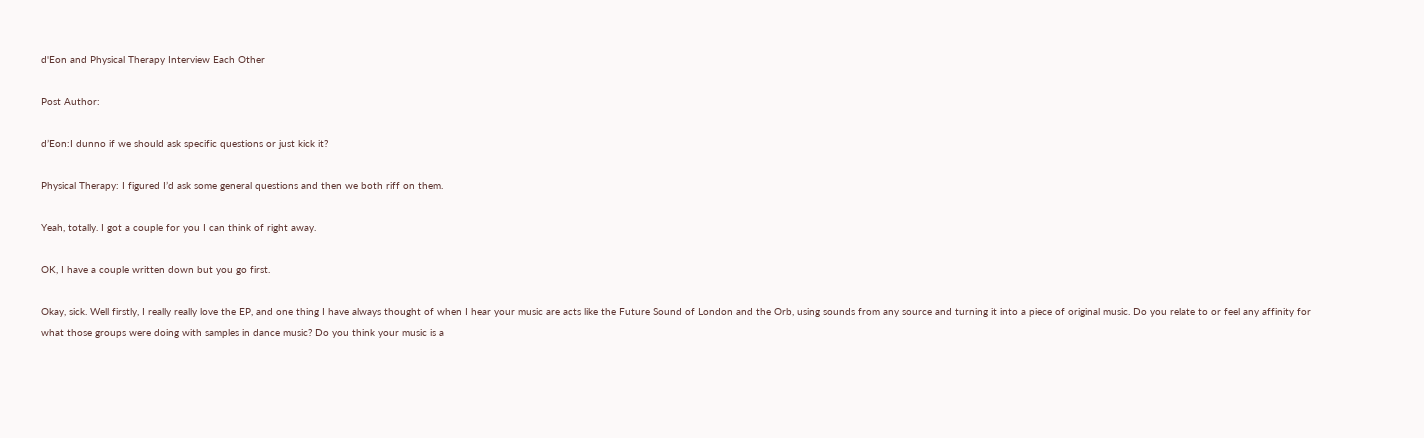d'Eon and Physical Therapy Interview Each Other

Post Author:

d’Eon:I dunno if we should ask specific questions or just kick it?

Physical Therapy: I figured I’d ask some general questions and then we both riff on them.

Yeah, totally. I got a couple for you I can think of right away.

OK, I have a couple written down but you go first.

Okay, sick. Well firstly, I really really love the EP, and one thing I have always thought of when I hear your music are acts like the Future Sound of London and the Orb, using sounds from any source and turning it into a piece of original music. Do you relate to or feel any affinity for what those groups were doing with samples in dance music? Do you think your music is a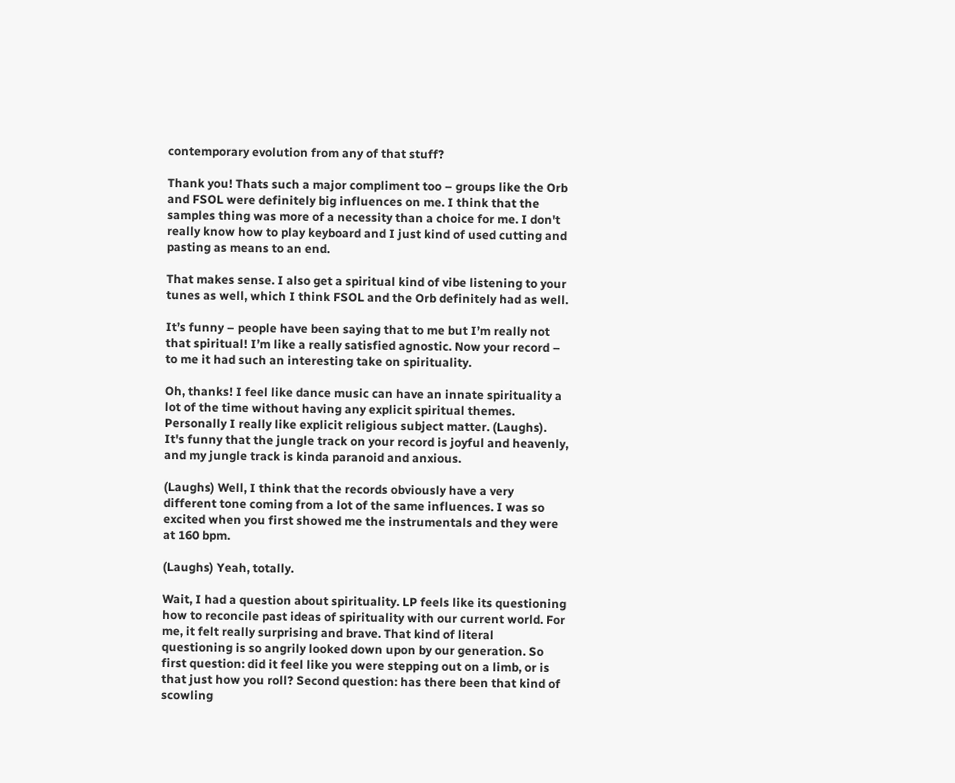contemporary evolution from any of that stuff?

Thank you! Thats such a major compliment too – groups like the Orb and FSOL were definitely big influences on me. I think that the samples thing was more of a necessity than a choice for me. I don't really know how to play keyboard and I just kind of used cutting and pasting as means to an end.

That makes sense. I also get a spiritual kind of vibe listening to your tunes as well, which I think FSOL and the Orb definitely had as well.

It’s funny – people have been saying that to me but I’m really not that spiritual! I’m like a really satisfied agnostic. Now your record – to me it had such an interesting take on spirituality.

Oh, thanks! I feel like dance music can have an innate spirituality a lot of the time without having any explicit spiritual themes. Personally I really like explicit religious subject matter. (Laughs). It's funny that the jungle track on your record is joyful and heavenly, and my jungle track is kinda paranoid and anxious.

(Laughs) Well, I think that the records obviously have a very different tone coming from a lot of the same influences. I was so excited when you first showed me the instrumentals and they were at 160 bpm.

(Laughs) Yeah, totally.

Wait, I had a question about spirituality. LP feels like its questioning how to reconcile past ideas of spirituality with our current world. For me, it felt really surprising and brave. That kind of literal questioning is so angrily looked down upon by our generation. So first question: did it feel like you were stepping out on a limb, or is that just how you roll? Second question: has there been that kind of scowling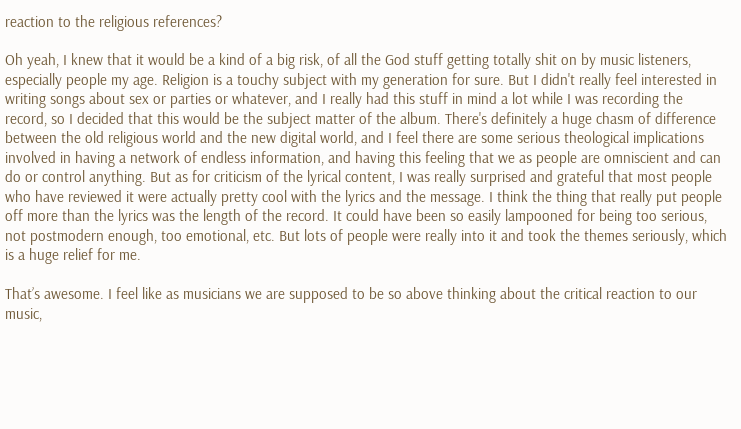reaction to the religious references?

Oh yeah, I knew that it would be a kind of a big risk, of all the God stuff getting totally shit on by music listeners, especially people my age. Religion is a touchy subject with my generation for sure. But I didn't really feel interested in writing songs about sex or parties or whatever, and I really had this stuff in mind a lot while I was recording the record, so I decided that this would be the subject matter of the album. There's definitely a huge chasm of difference between the old religious world and the new digital world, and I feel there are some serious theological implications involved in having a network of endless information, and having this feeling that we as people are omniscient and can do or control anything. But as for criticism of the lyrical content, I was really surprised and grateful that most people who have reviewed it were actually pretty cool with the lyrics and the message. I think the thing that really put people off more than the lyrics was the length of the record. It could have been so easily lampooned for being too serious, not postmodern enough, too emotional, etc. But lots of people were really into it and took the themes seriously, which is a huge relief for me.

That’s awesome. I feel like as musicians we are supposed to be so above thinking about the critical reaction to our music,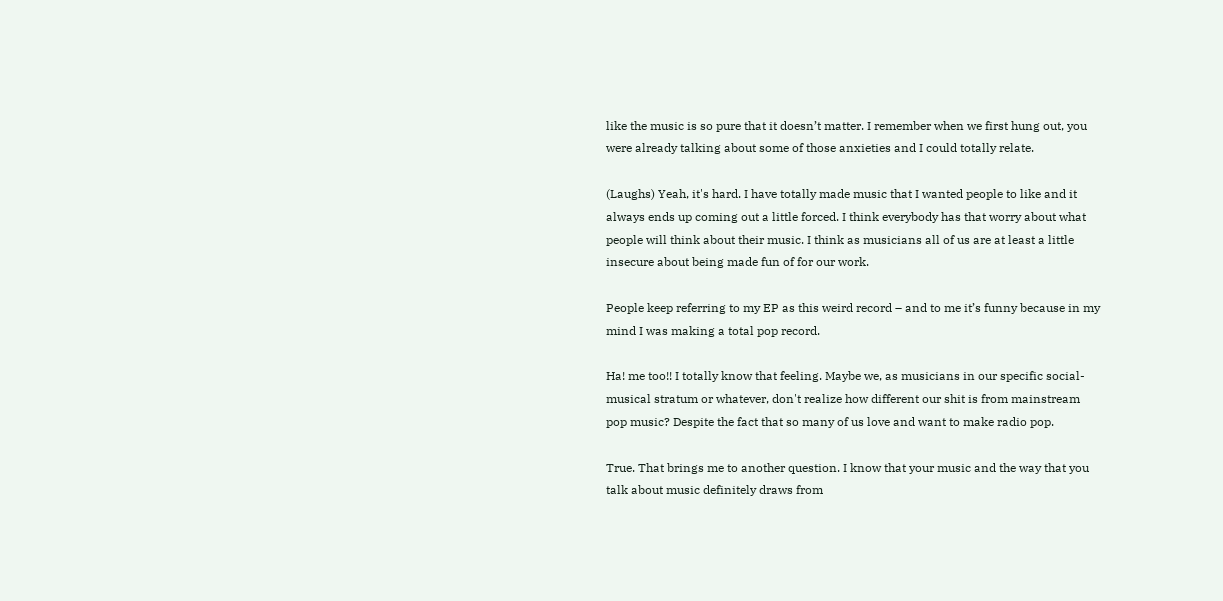like the music is so pure that it doesn’t matter. I remember when we first hung out, you were already talking about some of those anxieties and I could totally relate.

(Laughs) Yeah, it's hard. I have totally made music that I wanted people to like and it always ends up coming out a little forced. I think everybody has that worry about what people will think about their music. I think as musicians all of us are at least a little insecure about being made fun of for our work.

People keep referring to my EP as this weird record – and to me it’s funny because in my mind I was making a total pop record.

Ha! me too!! I totally know that feeling. Maybe we, as musicians in our specific social-musical stratum or whatever, don't realize how different our shit is from mainstream pop music? Despite the fact that so many of us love and want to make radio pop.

True. That brings me to another question. I know that your music and the way that you talk about music definitely draws from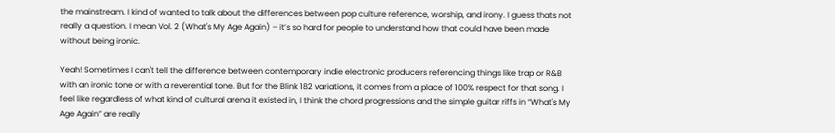the mainstream. I kind of wanted to talk about the differences between pop culture reference, worship, and irony. I guess thats not really a question. I mean Vol. 2 (What's My Age Again) – it’s so hard for people to understand how that could have been made without being ironic.

Yeah! Sometimes I can't tell the difference between contemporary indie electronic producers referencing things like trap or R&B with an ironic tone or with a reverential tone. But for the Blink 182 variations, it comes from a place of 100% respect for that song. I feel like regardless of what kind of cultural arena it existed in, I think the chord progressions and the simple guitar riffs in “What's My Age Again” are really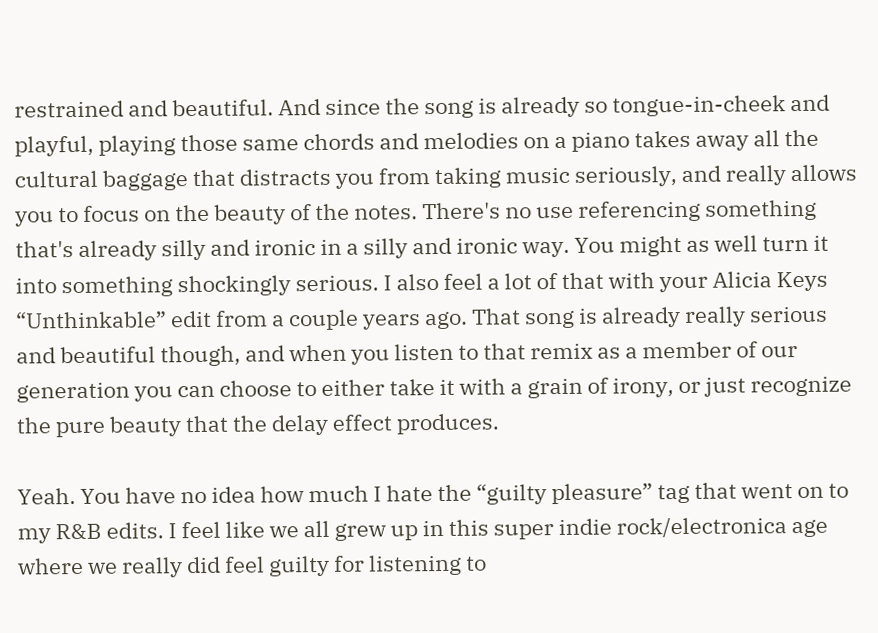restrained and beautiful. And since the song is already so tongue-in-cheek and playful, playing those same chords and melodies on a piano takes away all the cultural baggage that distracts you from taking music seriously, and really allows you to focus on the beauty of the notes. There's no use referencing something that's already silly and ironic in a silly and ironic way. You might as well turn it into something shockingly serious. I also feel a lot of that with your Alicia Keys “Unthinkable” edit from a couple years ago. That song is already really serious and beautiful though, and when you listen to that remix as a member of our generation you can choose to either take it with a grain of irony, or just recognize the pure beauty that the delay effect produces.

Yeah. You have no idea how much I hate the “guilty pleasure” tag that went on to my R&B edits. I feel like we all grew up in this super indie rock/electronica age where we really did feel guilty for listening to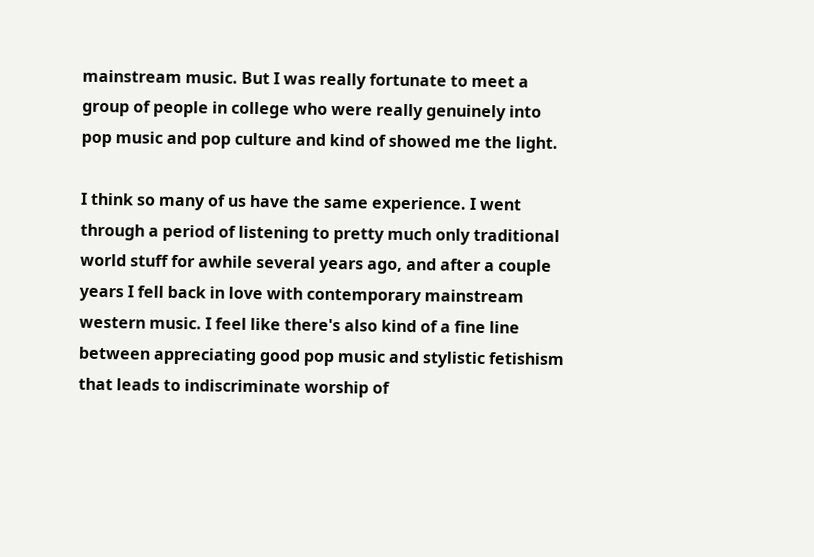mainstream music. But I was really fortunate to meet a group of people in college who were really genuinely into pop music and pop culture and kind of showed me the light.

I think so many of us have the same experience. I went through a period of listening to pretty much only traditional world stuff for awhile several years ago, and after a couple years I fell back in love with contemporary mainstream western music. I feel like there's also kind of a fine line between appreciating good pop music and stylistic fetishism that leads to indiscriminate worship of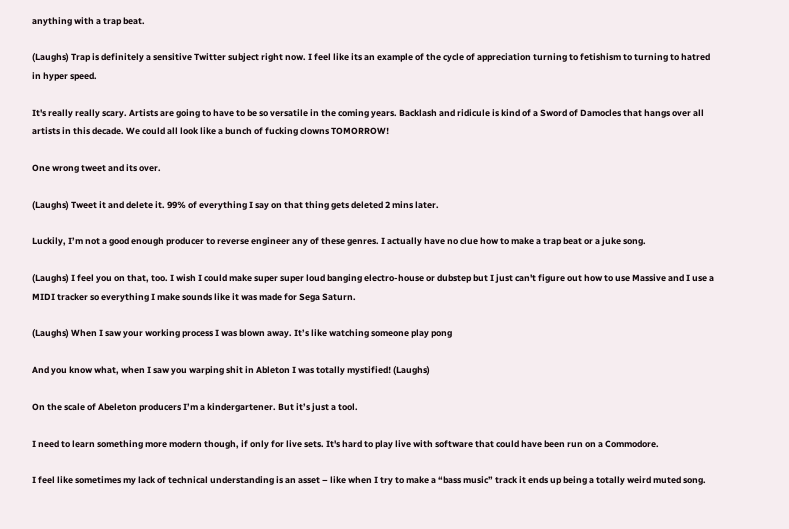anything with a trap beat.

(Laughs) Trap is definitely a sensitive Twitter subject right now. I feel like its an example of the cycle of appreciation turning to fetishism to turning to hatred in hyper speed.

It's really really scary. Artists are going to have to be so versatile in the coming years. Backlash and ridicule is kind of a Sword of Damocles that hangs over all artists in this decade. We could all look like a bunch of fucking clowns TOMORROW!

One wrong tweet and its over.

(Laughs) Tweet it and delete it. 99% of everything I say on that thing gets deleted 2 mins later.

Luckily, I’m not a good enough producer to reverse engineer any of these genres. I actually have no clue how to make a trap beat or a juke song.

(Laughs) I feel you on that, too. I wish I could make super super loud banging electro-house or dubstep but I just can't figure out how to use Massive and I use a MIDI tracker so everything I make sounds like it was made for Sega Saturn.

(Laughs) When I saw your working process I was blown away. It’s like watching someone play pong

And you know what, when I saw you warping shit in Ableton I was totally mystified! (Laughs)

On the scale of Abeleton producers I’m a kindergartener. But it’s just a tool.

I need to learn something more modern though, if only for live sets. It's hard to play live with software that could have been run on a Commodore.

I feel like sometimes my lack of technical understanding is an asset – like when I try to make a “bass music” track it ends up being a totally weird muted song.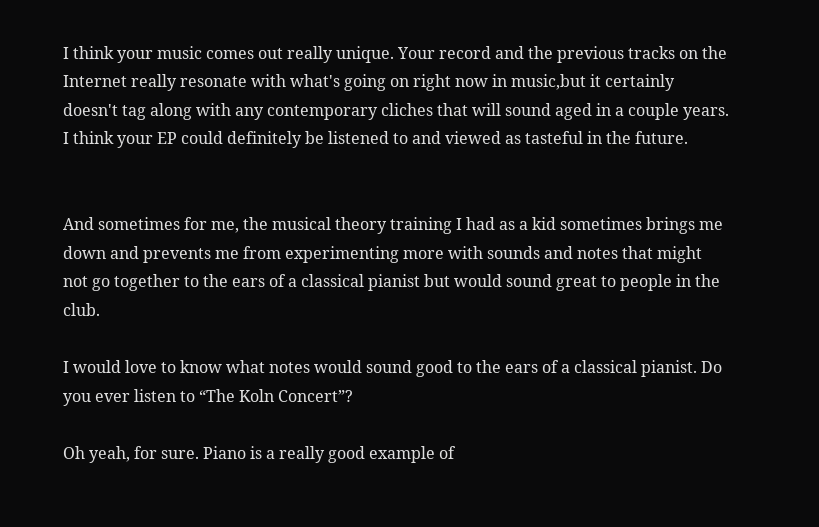I think your music comes out really unique. Your record and the previous tracks on the Internet really resonate with what's going on right now in music,but it certainly doesn't tag along with any contemporary cliches that will sound aged in a couple years. I think your EP could definitely be listened to and viewed as tasteful in the future.


And sometimes for me, the musical theory training I had as a kid sometimes brings me down and prevents me from experimenting more with sounds and notes that might not go together to the ears of a classical pianist but would sound great to people in the club.

I would love to know what notes would sound good to the ears of a classical pianist. Do you ever listen to “The Koln Concert”?

Oh yeah, for sure. Piano is a really good example of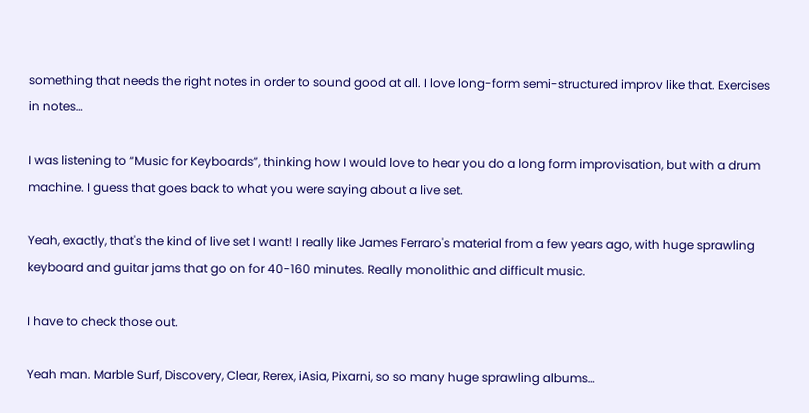something that needs the right notes in order to sound good at all. I love long-form semi-structured improv like that. Exercises in notes…

I was listening to “Music for Keyboards”, thinking how I would love to hear you do a long form improvisation, but with a drum machine. I guess that goes back to what you were saying about a live set.

Yeah, exactly, that's the kind of live set I want! I really like James Ferraro's material from a few years ago, with huge sprawling keyboard and guitar jams that go on for 40-160 minutes. Really monolithic and difficult music.

I have to check those out.

Yeah man. Marble Surf, Discovery, Clear, Rerex, iAsia, Pixarni, so so many huge sprawling albums…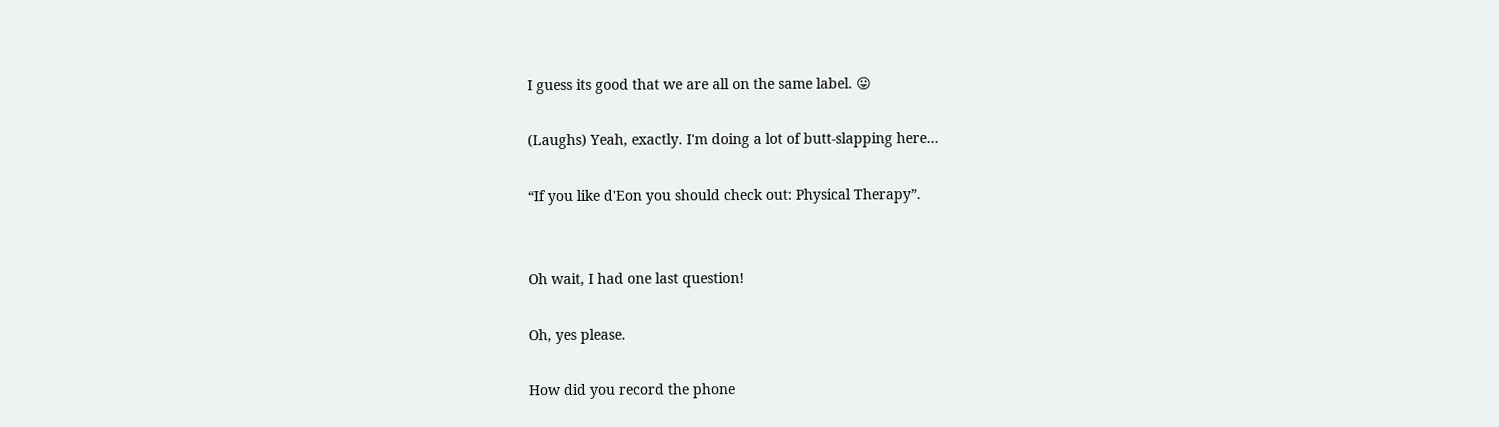I guess its good that we are all on the same label. 😛

(Laughs) Yeah, exactly. I'm doing a lot of butt-slapping here…

“If you like d'Eon you should check out: Physical Therapy”.


Oh wait, I had one last question!

Oh, yes please.

How did you record the phone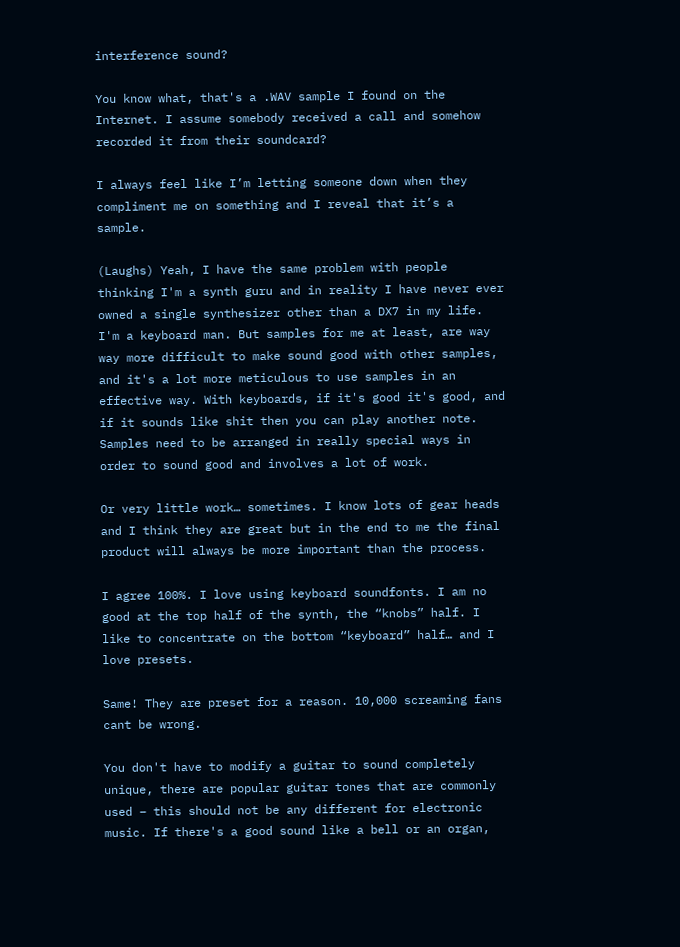interference sound?

You know what, that's a .WAV sample I found on the Internet. I assume somebody received a call and somehow recorded it from their soundcard?

I always feel like I’m letting someone down when they compliment me on something and I reveal that it’s a sample.

(Laughs) Yeah, I have the same problem with people thinking I'm a synth guru and in reality I have never ever owned a single synthesizer other than a DX7 in my life. I'm a keyboard man. But samples for me at least, are way way more difficult to make sound good with other samples, and it's a lot more meticulous to use samples in an effective way. With keyboards, if it's good it's good, and if it sounds like shit then you can play another note. Samples need to be arranged in really special ways in order to sound good and involves a lot of work.

Or very little work… sometimes. I know lots of gear heads and I think they are great but in the end to me the final product will always be more important than the process.

I agree 100%. I love using keyboard soundfonts. I am no good at the top half of the synth, the “knobs” half. I like to concentrate on the bottom “keyboard” half… and I love presets.

Same! They are preset for a reason. 10,000 screaming fans cant be wrong.

You don't have to modify a guitar to sound completely unique, there are popular guitar tones that are commonly used – this should not be any different for electronic music. If there's a good sound like a bell or an organ,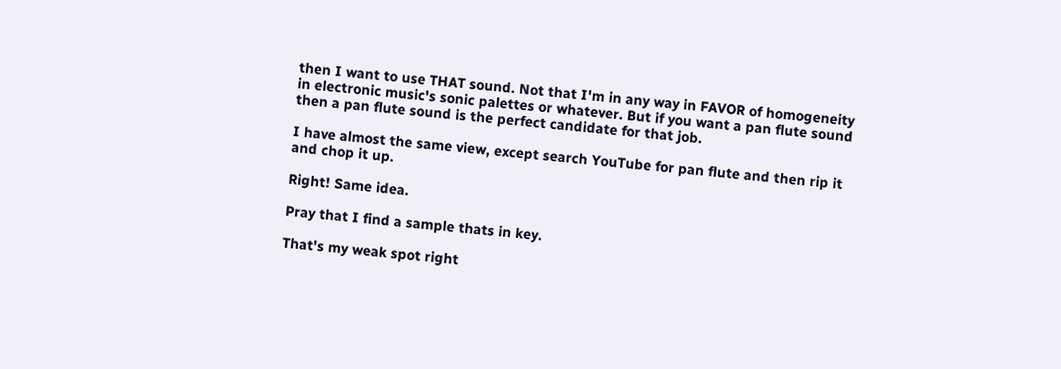then I want to use THAT sound. Not that I'm in any way in FAVOR of homogeneity in electronic music's sonic palettes or whatever. But if you want a pan flute sound then a pan flute sound is the perfect candidate for that job.

I have almost the same view, except search YouTube for pan flute and then rip it and chop it up.

Right! Same idea.

Pray that I find a sample thats in key.

That's my weak spot right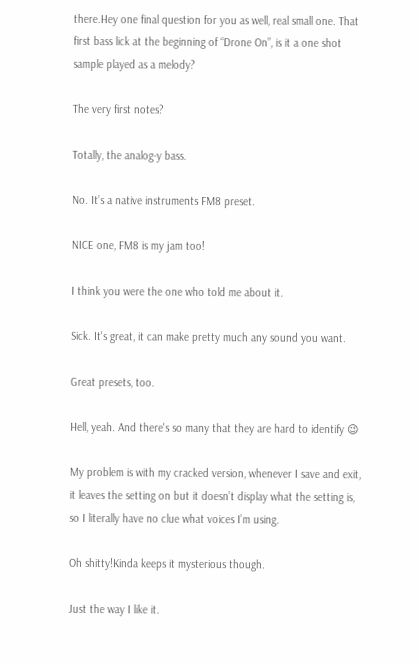there.Hey one final question for you as well, real small one. That first bass lick at the beginning of “Drone On”, is it a one shot sample played as a melody?

The very first notes?

Totally, the analog-y bass.

No. It’s a native instruments FM8 preset.

NICE one, FM8 is my jam too!

I think you were the one who told me about it.

Sick. It's great, it can make pretty much any sound you want.

Great presets, too.

Hell, yeah. And there's so many that they are hard to identify 😉

My problem is with my cracked version, whenever I save and exit, it leaves the setting on but it doesn’t display what the setting is, so I literally have no clue what voices I’m using.

Oh shitty!Kinda keeps it mysterious though.

Just the way I like it.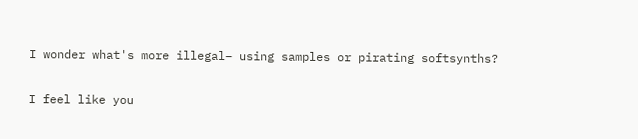I wonder what's more illegal– using samples or pirating softsynths?

I feel like you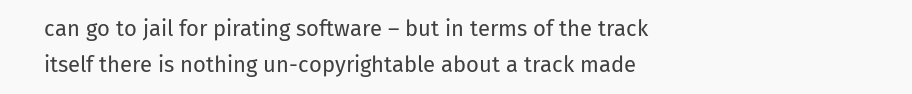can go to jail for pirating software – but in terms of the track itself there is nothing un-copyrightable about a track made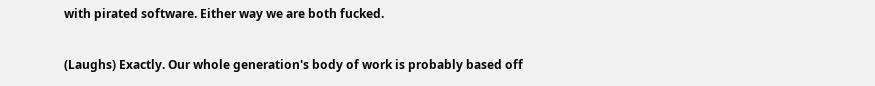with pirated software. Either way we are both fucked.

(Laughs) Exactly. Our whole generation's body of work is probably based off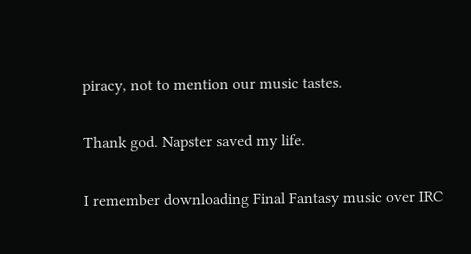piracy, not to mention our music tastes.

Thank god. Napster saved my life.

I remember downloading Final Fantasy music over IRC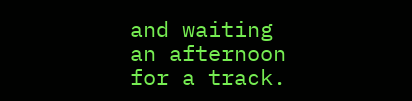and waiting an afternoon for a track.